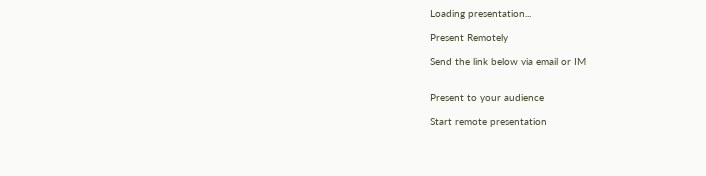Loading presentation...

Present Remotely

Send the link below via email or IM


Present to your audience

Start remote presentation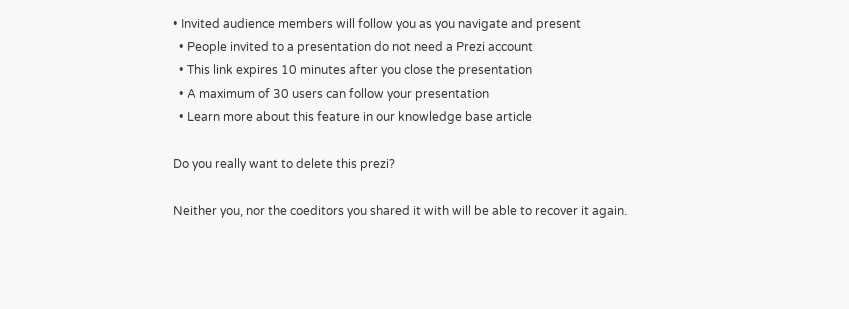• Invited audience members will follow you as you navigate and present
  • People invited to a presentation do not need a Prezi account
  • This link expires 10 minutes after you close the presentation
  • A maximum of 30 users can follow your presentation
  • Learn more about this feature in our knowledge base article

Do you really want to delete this prezi?

Neither you, nor the coeditors you shared it with will be able to recover it again.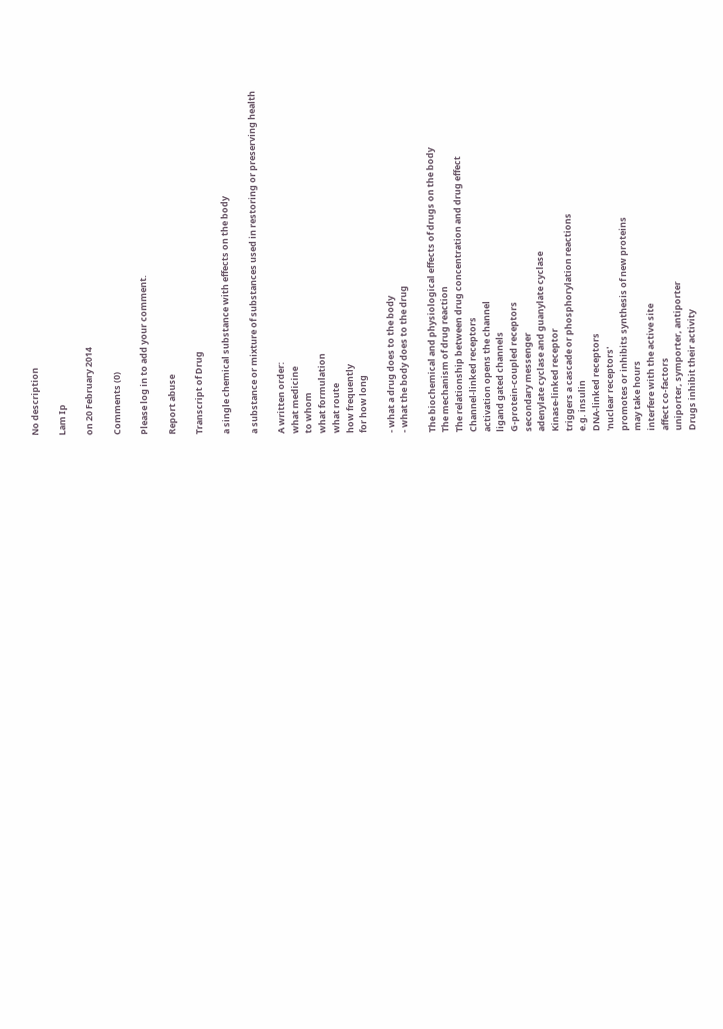No description

Lam Ip

on 20 February 2014

Comments (0)

Please log in to add your comment.

Report abuse

Transcript of Drug

a single chemical substance with effects on the body

a substance or mixture of substances used in restoring or preserving health

A written order:
what medicine
to whom
what formulation
what route
how frequently
for how long

- what a drug does to the body
- what the body does to the drug

The biochemical and physiological effects of drugs on the body
The mechanism of drug reaction
The relationship between drug concentration and drug effect
Channel-linked receptors
activation opens the channel
ligand gated channels
G-protein-coupled receptors
secondary messenger
adenylate cyclase and guanylate cyclase
Kinase-linked receptor
triggers a cascade or phosphorylation reactions
e.g. insulin
DNA-linked receptors
'nuclear receptors'
promotes or inhibits synthesis of new proteins
may take hours
interfere with the active site
affect co-factors
uniporter, symporter, antiporter
Drugs inhibit their activity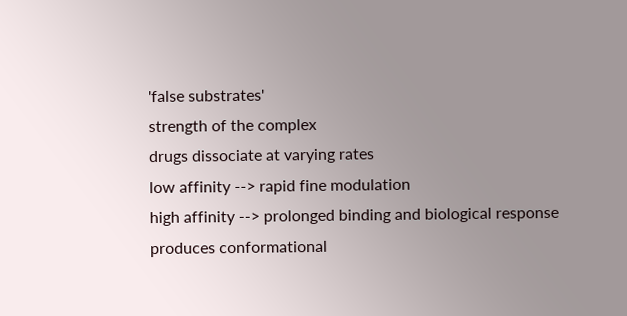'false substrates'
strength of the complex
drugs dissociate at varying rates
low affinity --> rapid fine modulation
high affinity --> prolonged binding and biological response
produces conformational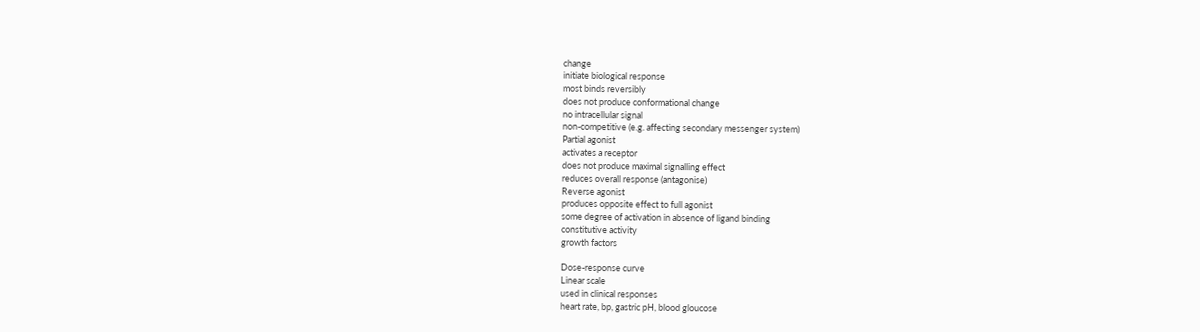change
initiate biological response
most binds reversibly
does not produce conformational change
no intracellular signal
non-competitive (e.g. affecting secondary messenger system)
Partial agonist
activates a receptor
does not produce maximal signalling effect
reduces overall response (antagonise)
Reverse agonist
produces opposite effect to full agonist
some degree of activation in absence of ligand binding
constitutive activity
growth factors

Dose-response curve
Linear scale
used in clinical responses
heart rate, bp, gastric pH, blood gloucose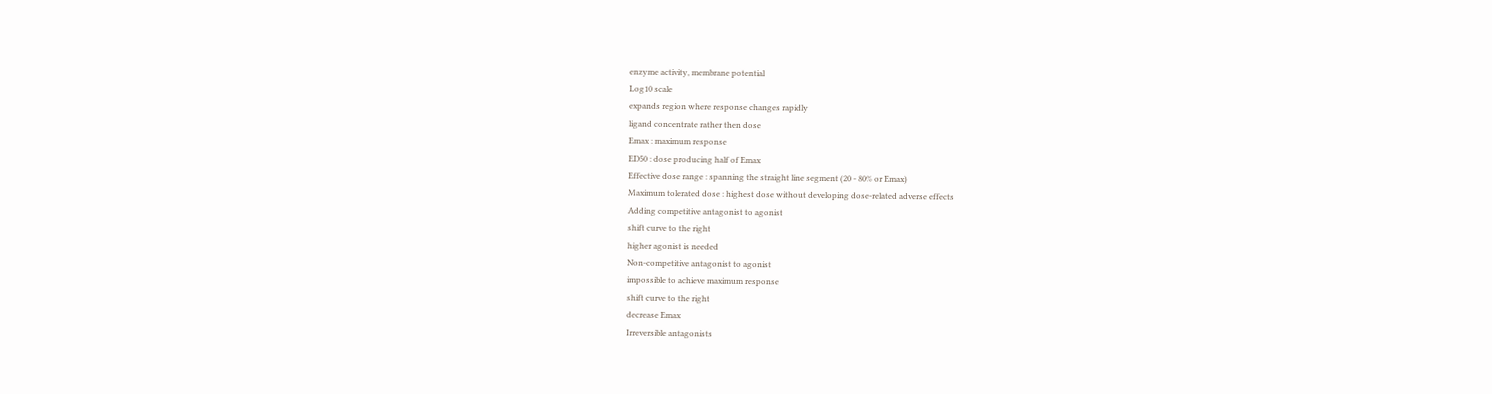enzyme activity, membrane potential
Log10 scale
expands region where response changes rapidly
ligand concentrate rather then dose
Emax : maximum response
ED50 : dose producing half of Emax
Effective dose range : spanning the straight line segment (20 - 80% or Emax)
Maximum tolerated dose : highest dose without developing dose-related adverse effects
Adding competitive antagonist to agonist
shift curve to the right
higher agonist is needed
Non-competitive antagonist to agonist
impossible to achieve maximum response
shift curve to the right
decrease Emax
Irreversible antagonists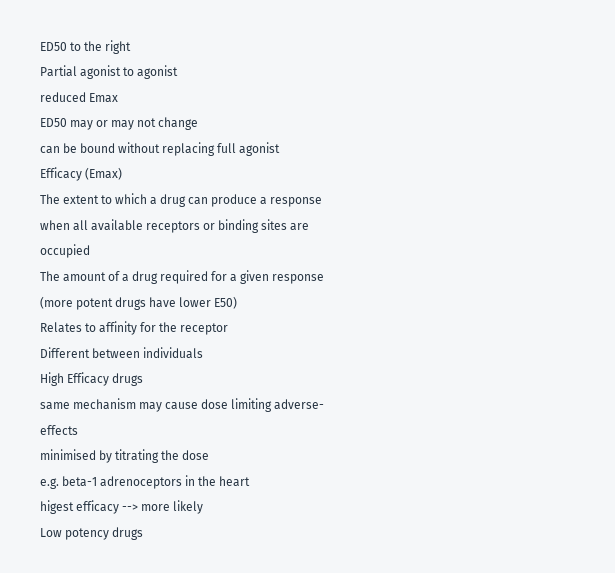ED50 to the right
Partial agonist to agonist
reduced Emax
ED50 may or may not change
can be bound without replacing full agonist
Efficacy (Emax)
The extent to which a drug can produce a response when all available receptors or binding sites are occupied
The amount of a drug required for a given response
(more potent drugs have lower E50)
Relates to affinity for the receptor
Different between individuals
High Efficacy drugs
same mechanism may cause dose limiting adverse-effects
minimised by titrating the dose
e.g. beta-1 adrenoceptors in the heart
higest efficacy --> more likely
Low potency drugs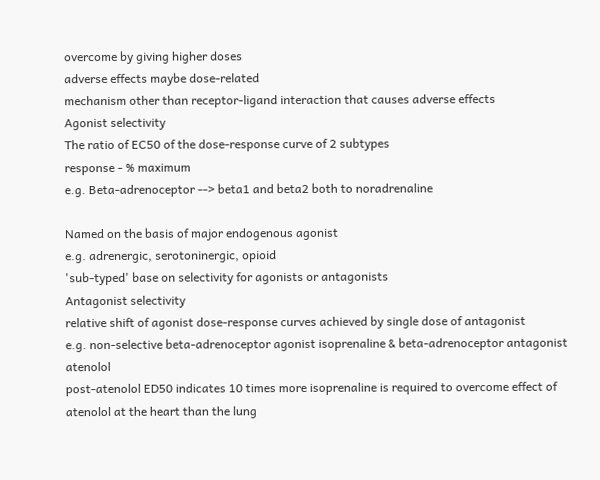overcome by giving higher doses
adverse effects maybe dose-related
mechanism other than receptor-ligand interaction that causes adverse effects
Agonist selectivity
The ratio of EC50 of the dose-response curve of 2 subtypes
response - % maximum
e.g. Beta-adrenoceptor --> beta1 and beta2 both to noradrenaline

Named on the basis of major endogenous agonist
e.g. adrenergic, serotoninergic, opioid
'sub-typed' base on selectivity for agonists or antagonists
Antagonist selectivity
relative shift of agonist dose-response curves achieved by single dose of antagonist
e.g. non-selective beta-adrenoceptor agonist isoprenaline & beta-adrenoceptor antagonist atenolol
post-atenolol ED50 indicates 10 times more isoprenaline is required to overcome effect of atenolol at the heart than the lung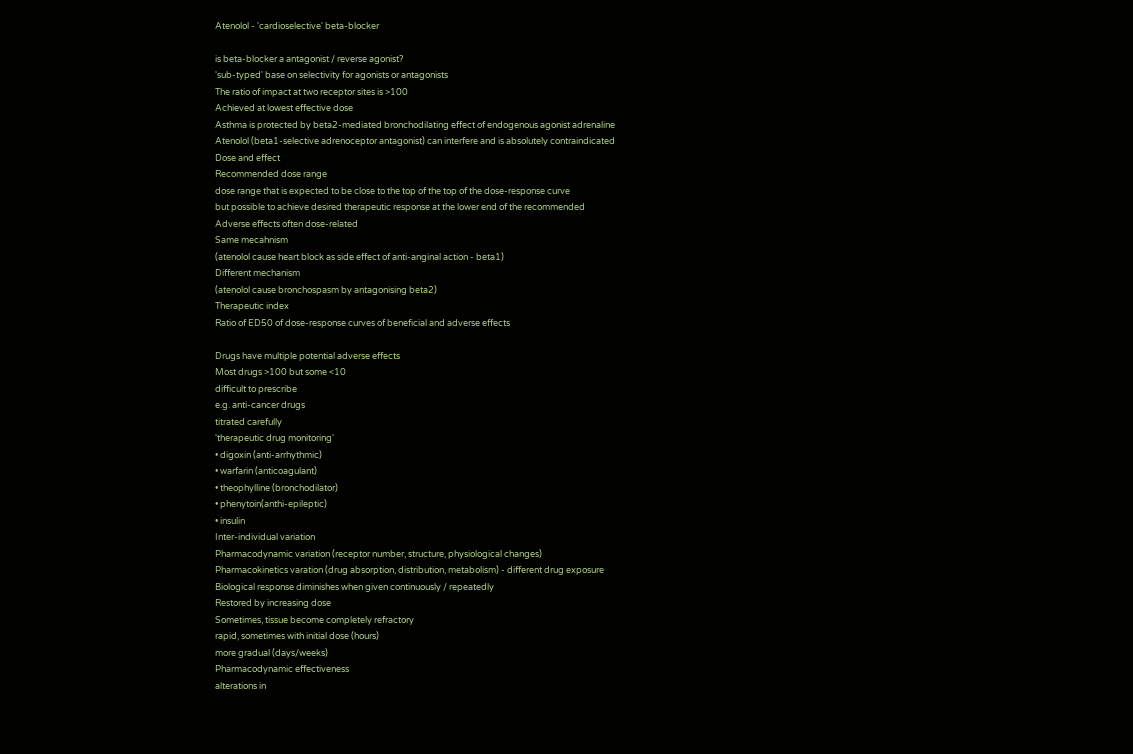Atenolol - 'cardioselective' beta-blocker

is beta-blocker a antagonist / reverse agonist?
'sub-typed' base on selectivity for agonists or antagonists
The ratio of impact at two receptor sites is >100
Achieved at lowest effective dose
Asthma is protected by beta2-mediated bronchodilating effect of endogenous agonist adrenaline
Atenolol (beta1-selective adrenoceptor antagonist) can interfere and is absolutely contraindicated
Dose and effect
Recommended dose range
dose range that is expected to be close to the top of the top of the dose-response curve
but possible to achieve desired therapeutic response at the lower end of the recommended
Adverse effects often dose-related
Same mecahnism
(atenolol cause heart block as side effect of anti-anginal action - beta1)
Different mechanism
(atenolol cause bronchospasm by antagonising beta2)
Therapeutic index
Ratio of ED50 of dose-response curves of beneficial and adverse effects

Drugs have multiple potential adverse effects
Most drugs >100 but some <10
difficult to prescribe
e.g. anti-cancer drugs
titrated carefully
'therapeutic drug monitoring'
• digoxin (anti-arrhythmic)
• warfarin (anticoagulant)
• theophylline (bronchodilator)
• phenytoin(anthi-epileptic)
• insulin
Inter-individual variation
Pharmacodynamic variation (receptor number, structure, physiological changes)
Pharmacokinetics varation (drug absorption, distribution, metabolism) - different drug exposure
Biological response diminishes when given continuously / repeatedly
Restored by increasing dose
Sometimes, tissue become completely refractory
rapid, sometimes with initial dose (hours)
more gradual (days/weeks)
Pharmacodynamic effectiveness
alterations in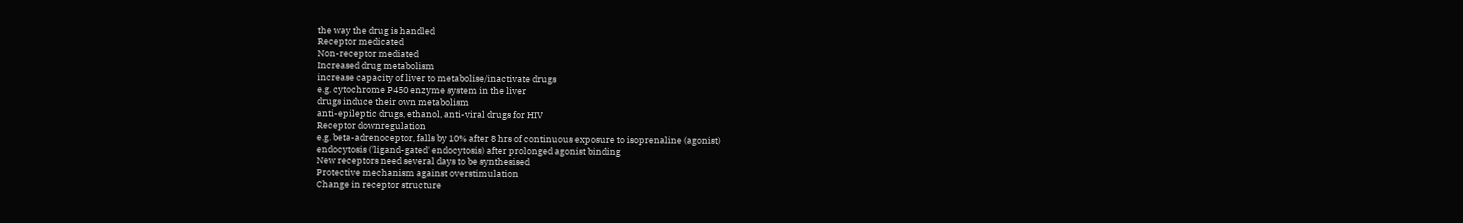the way the drug is handled
Receptor medicated
Non-receptor mediated
Increased drug metabolism
increase capacity of liver to metabolise/inactivate drugs
e.g. cytochrome P450 enzyme system in the liver
drugs induce their own metabolism
anti-epileptic drugs, ethanol, anti-viral drugs for HIV
Receptor downregulation
e.g. beta-adrenoceptor, falls by 10% after 8 hrs of continuous exposure to isoprenaline (agonist)
endocytosis ('ligand-gated' endocytosis) after prolonged agonist binding
New receptors need several days to be synthesised
Protective mechanism against overstimulation
Change in receptor structure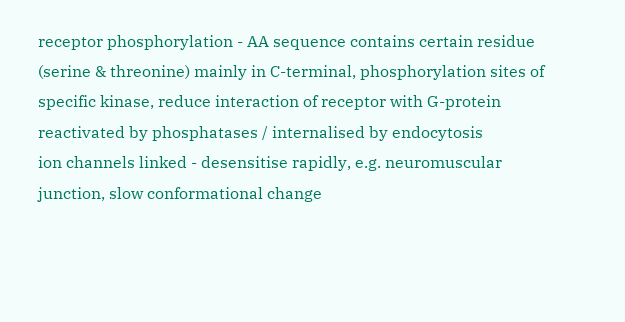receptor phosphorylation - AA sequence contains certain residue (serine & threonine) mainly in C-terminal, phosphorylation sites of specific kinase, reduce interaction of receptor with G-protein
reactivated by phosphatases / internalised by endocytosis
ion channels linked - desensitise rapidly, e.g. neuromuscular junction, slow conformational change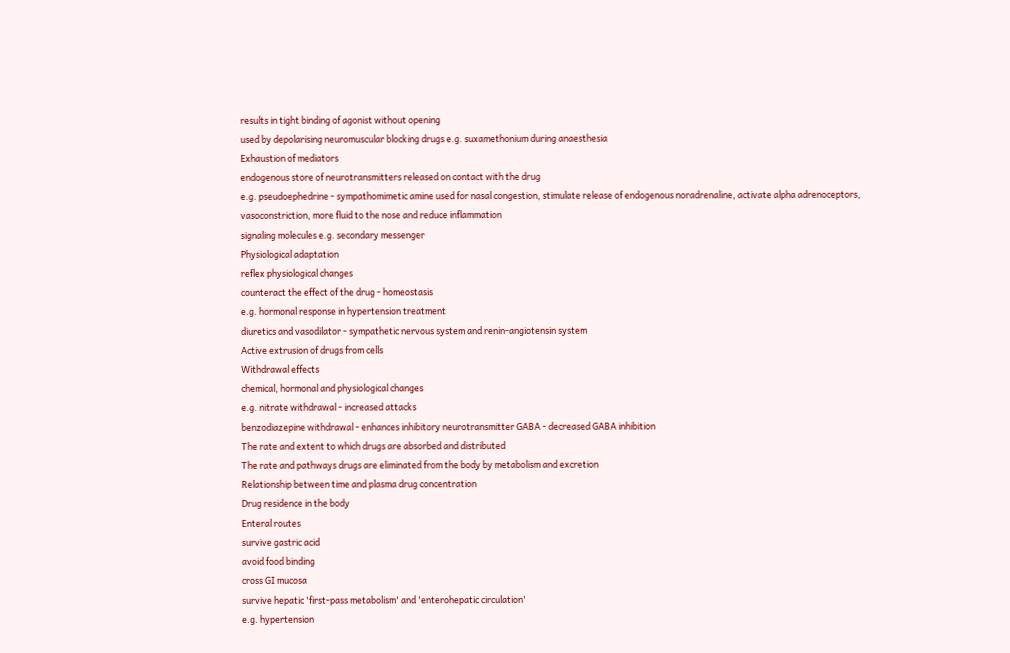results in tight binding of agonist without opening
used by depolarising neuromuscular blocking drugs e.g. suxamethonium during anaesthesia
Exhaustion of mediators
endogenous store of neurotransmitters released on contact with the drug
e.g. pseudoephedrine - sympathomimetic amine used for nasal congestion, stimulate release of endogenous noradrenaline, activate alpha adrenoceptors, vasoconstriction, more fluid to the nose and reduce inflammation
signaling molecules e.g. secondary messenger
Physiological adaptation
reflex physiological changes
counteract the effect of the drug - homeostasis
e.g. hormonal response in hypertension treatment
diuretics and vasodilator - sympathetic nervous system and renin-angiotensin system
Active extrusion of drugs from cells
Withdrawal effects
chemical, hormonal and physiological changes
e.g. nitrate withdrawal - increased attacks
benzodiazepine withdrawal - enhances inhibitory neurotransmitter GABA - decreased GABA inhibition
The rate and extent to which drugs are absorbed and distributed
The rate and pathways drugs are eliminated from the body by metabolism and excretion
Relationship between time and plasma drug concentration
Drug residence in the body
Enteral routes
survive gastric acid
avoid food binding
cross GI mucosa
survive hepatic 'first-pass metabolism' and 'enterohepatic circulation'
e.g. hypertension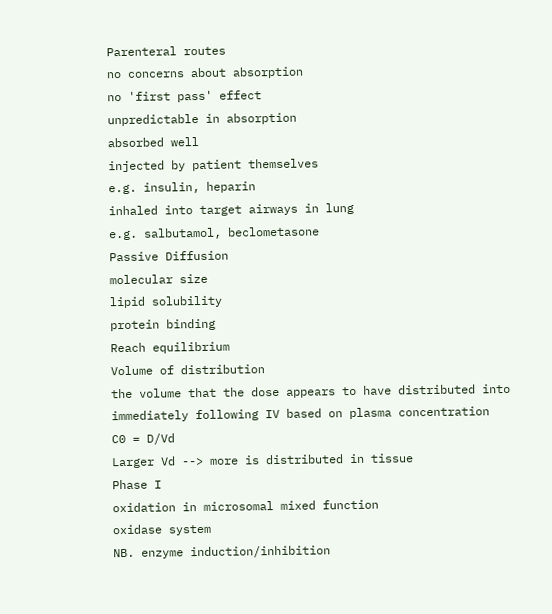Parenteral routes
no concerns about absorption
no 'first pass' effect
unpredictable in absorption
absorbed well
injected by patient themselves
e.g. insulin, heparin
inhaled into target airways in lung
e.g. salbutamol, beclometasone
Passive Diffusion
molecular size
lipid solubility
protein binding
Reach equilibrium
Volume of distribution
the volume that the dose appears to have distributed into immediately following IV based on plasma concentration
C0 = D/Vd
Larger Vd --> more is distributed in tissue
Phase I
oxidation in microsomal mixed function
oxidase system
NB. enzyme induction/inhibition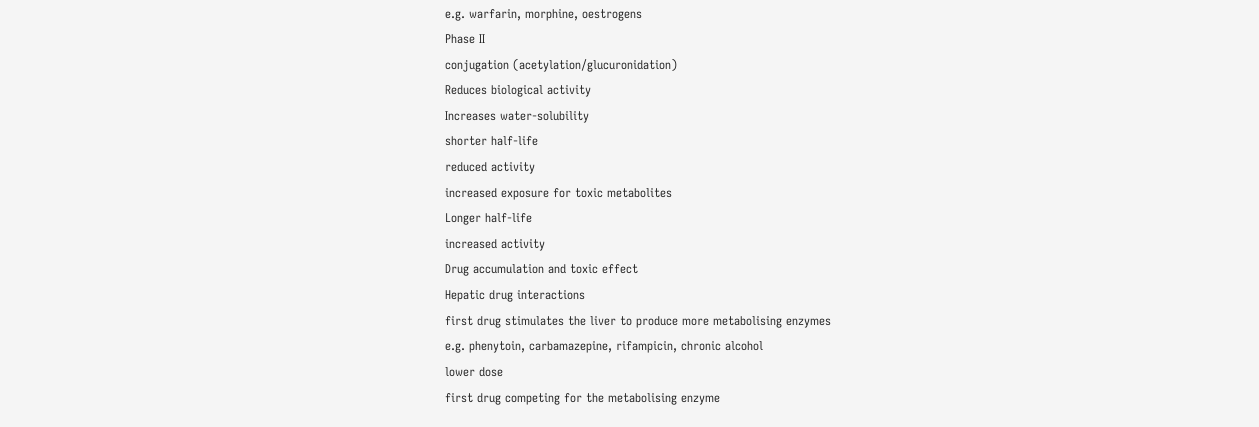e.g. warfarin, morphine, oestrogens
Phase II
conjugation (acetylation/glucuronidation)
Reduces biological activity
Increases water-solubility
shorter half-life
reduced activity
increased exposure for toxic metabolites
Longer half-life
increased activity
Drug accumulation and toxic effect
Hepatic drug interactions
first drug stimulates the liver to produce more metabolising enzymes
e.g. phenytoin, carbamazepine, rifampicin, chronic alcohol
lower dose
first drug competing for the metabolising enzyme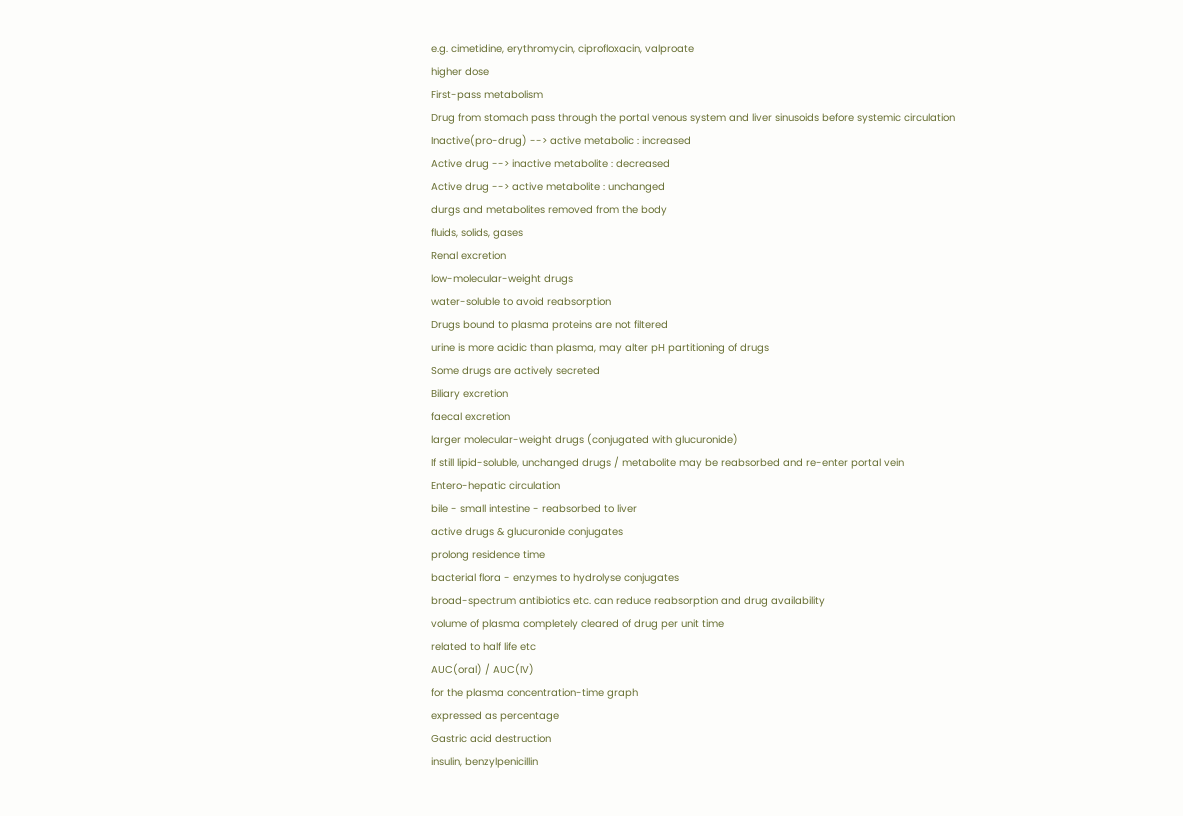e.g. cimetidine, erythromycin, ciprofloxacin, valproate
higher dose
First-pass metabolism
Drug from stomach pass through the portal venous system and liver sinusoids before systemic circulation
Inactive(pro-drug) --> active metabolic : increased
Active drug --> inactive metabolite : decreased
Active drug --> active metabolite : unchanged
durgs and metabolites removed from the body
fluids, solids, gases
Renal excretion
low-molecular-weight drugs
water-soluble to avoid reabsorption
Drugs bound to plasma proteins are not filtered
urine is more acidic than plasma, may alter pH partitioning of drugs
Some drugs are actively secreted
Biliary excretion
faecal excretion
larger molecular-weight drugs (conjugated with glucuronide)
If still lipid-soluble, unchanged drugs / metabolite may be reabsorbed and re-enter portal vein
Entero-hepatic circulation
bile - small intestine - reabsorbed to liver
active drugs & glucuronide conjugates
prolong residence time
bacterial flora - enzymes to hydrolyse conjugates
broad-spectrum antibiotics etc. can reduce reabsorption and drug availability
volume of plasma completely cleared of drug per unit time
related to half life etc
AUC(oral) / AUC(IV)
for the plasma concentration-time graph
expressed as percentage
Gastric acid destruction
insulin, benzylpenicillin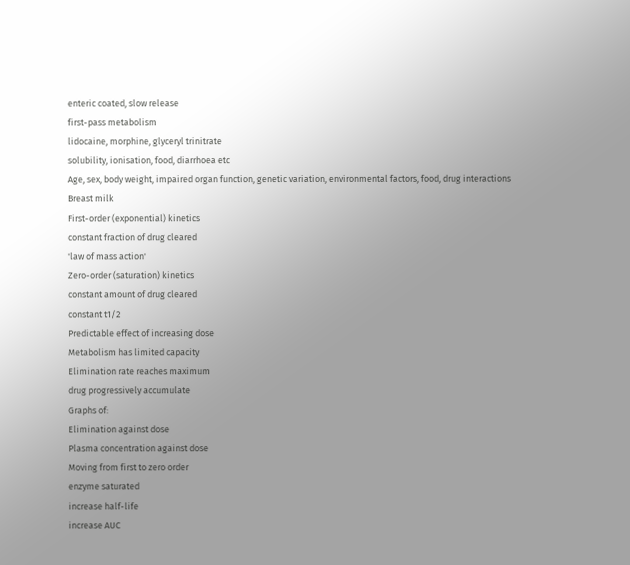enteric coated, slow release
first-pass metabolism
lidocaine, morphine, glyceryl trinitrate
solubility, ionisation, food, diarrhoea etc
Age, sex, body weight, impaired organ function, genetic variation, environmental factors, food, drug interactions
Breast milk
First-order (exponential) kinetics
constant fraction of drug cleared
'law of mass action'
Zero-order (saturation) kinetics
constant amount of drug cleared
constant t1/2
Predictable effect of increasing dose
Metabolism has limited capacity
Elimination rate reaches maximum
drug progressively accumulate
Graphs of:
Elimination against dose
Plasma concentration against dose
Moving from first to zero order
enzyme saturated
increase half-life
increase AUC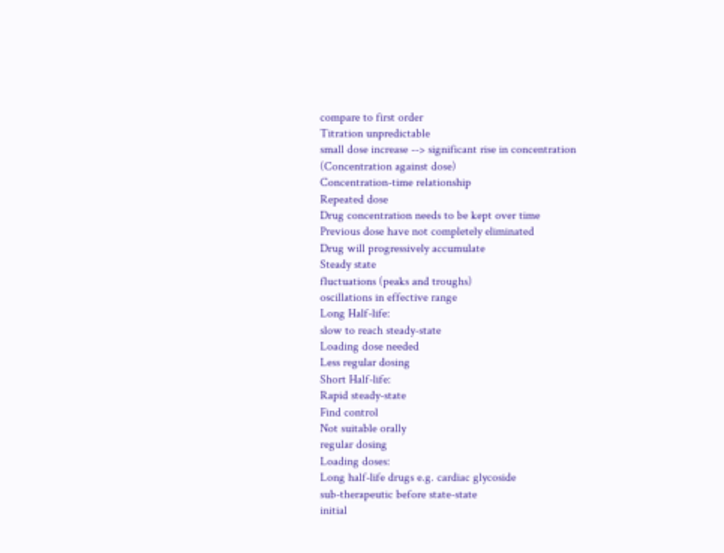compare to first order
Titration unpredictable
small dose increase --> significant rise in concentration
(Concentration against dose)
Concentration-time relationship
Repeated dose
Drug concentration needs to be kept over time
Previous dose have not completely eliminated
Drug will progressively accumulate
Steady state
fluctuations (peaks and troughs)
oscillations in effective range
Long Half-life:
slow to reach steady-state
Loading dose needed
Less regular dosing
Short Half-life:
Rapid steady-state
Find control
Not suitable orally
regular dosing
Loading doses:
Long half-life drugs e.g. cardiac glycoside
sub-therapeutic before state-state
initial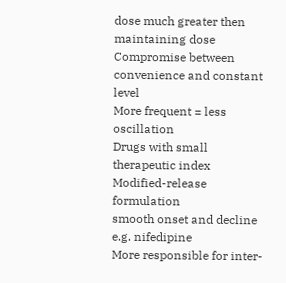dose much greater then maintaining dose
Compromise between convenience and constant level
More frequent = less oscillation
Drugs with small therapeutic index
Modified-release formulation
smooth onset and decline
e.g. nifedipine
More responsible for inter-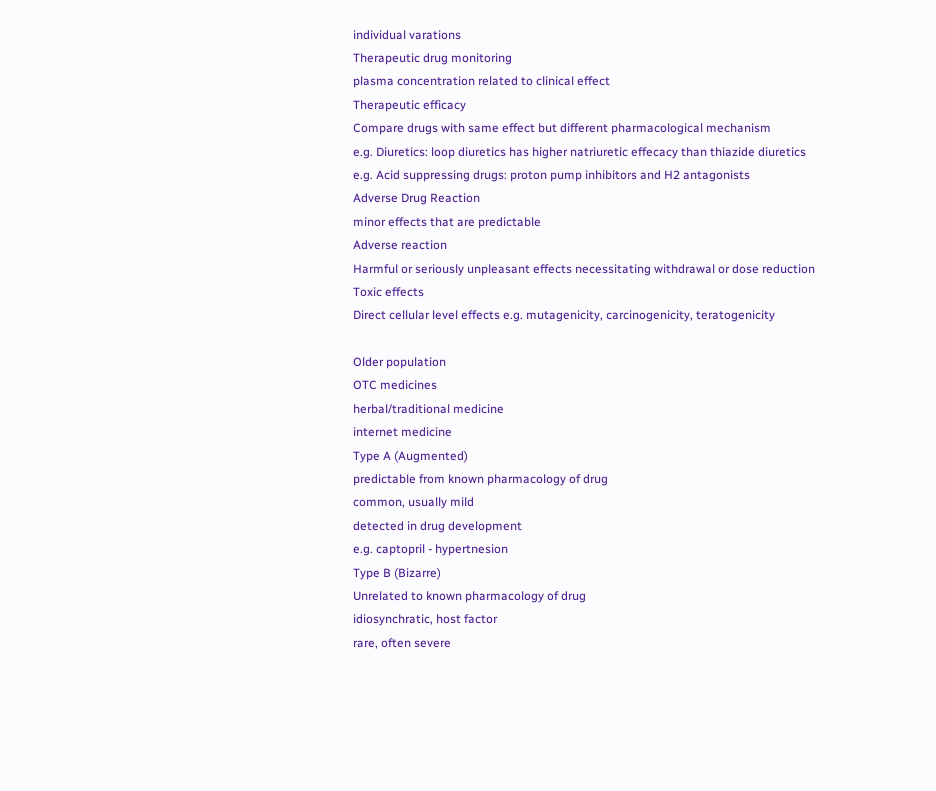individual varations
Therapeutic drug monitoring
plasma concentration related to clinical effect
Therapeutic efficacy
Compare drugs with same effect but different pharmacological mechanism
e.g. Diuretics: loop diuretics has higher natriuretic effecacy than thiazide diuretics
e.g. Acid suppressing drugs: proton pump inhibitors and H2 antagonists
Adverse Drug Reaction
minor effects that are predictable
Adverse reaction
Harmful or seriously unpleasant effects necessitating withdrawal or dose reduction
Toxic effects
Direct cellular level effects e.g. mutagenicity, carcinogenicity, teratogenicity

Older population
OTC medicines
herbal/traditional medicine
internet medicine
Type A (Augmented)
predictable from known pharmacology of drug
common, usually mild
detected in drug development
e.g. captopril - hypertnesion
Type B (Bizarre)
Unrelated to known pharmacology of drug
idiosynchratic, host factor
rare, often severe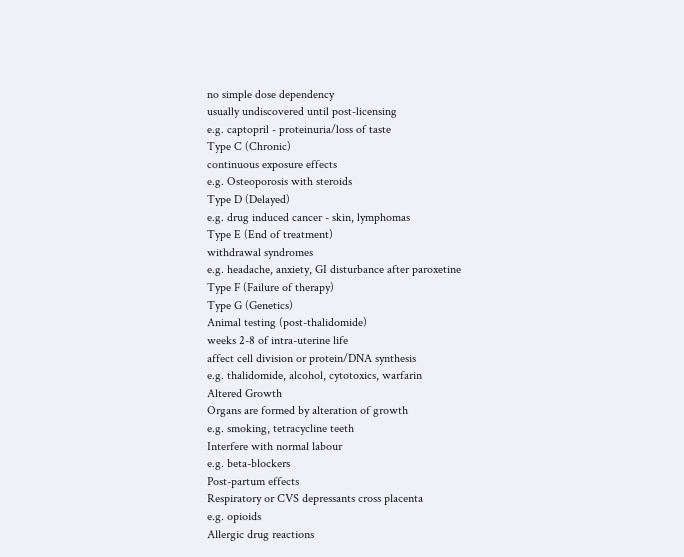no simple dose dependency
usually undiscovered until post-licensing
e.g. captopril - proteinuria/loss of taste
Type C (Chronic)
continuous exposure effects
e.g. Osteoporosis with steroids
Type D (Delayed)
e.g. drug induced cancer - skin, lymphomas
Type E (End of treatment)
withdrawal syndromes
e.g. headache, anxiety, GI disturbance after paroxetine
Type F (Failure of therapy)
Type G (Genetics)
Animal testing (post-thalidomide)
weeks 2-8 of intra-uterine life
affect cell division or protein/DNA synthesis
e.g. thalidomide, alcohol, cytotoxics, warfarin
Altered Growth
Organs are formed by alteration of growth
e.g. smoking, tetracycline teeth
Interfere with normal labour
e.g. beta-blockers
Post-partum effects
Respiratory or CVS depressants cross placenta
e.g. opioids
Allergic drug reactions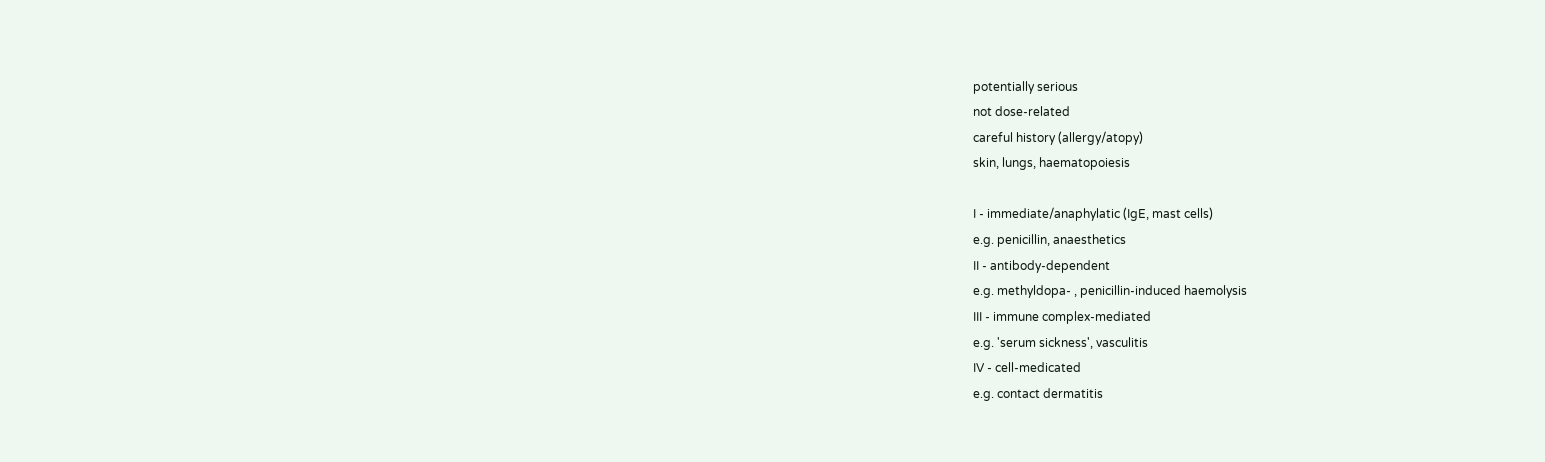potentially serious
not dose-related
careful history (allergy/atopy)
skin, lungs, haematopoiesis

I - immediate/anaphylatic (IgE, mast cells)
e.g. penicillin, anaesthetics
II - antibody-dependent
e.g. methyldopa- , penicillin-induced haemolysis
III - immune complex-mediated
e.g. 'serum sickness', vasculitis
IV - cell-medicated
e.g. contact dermatitis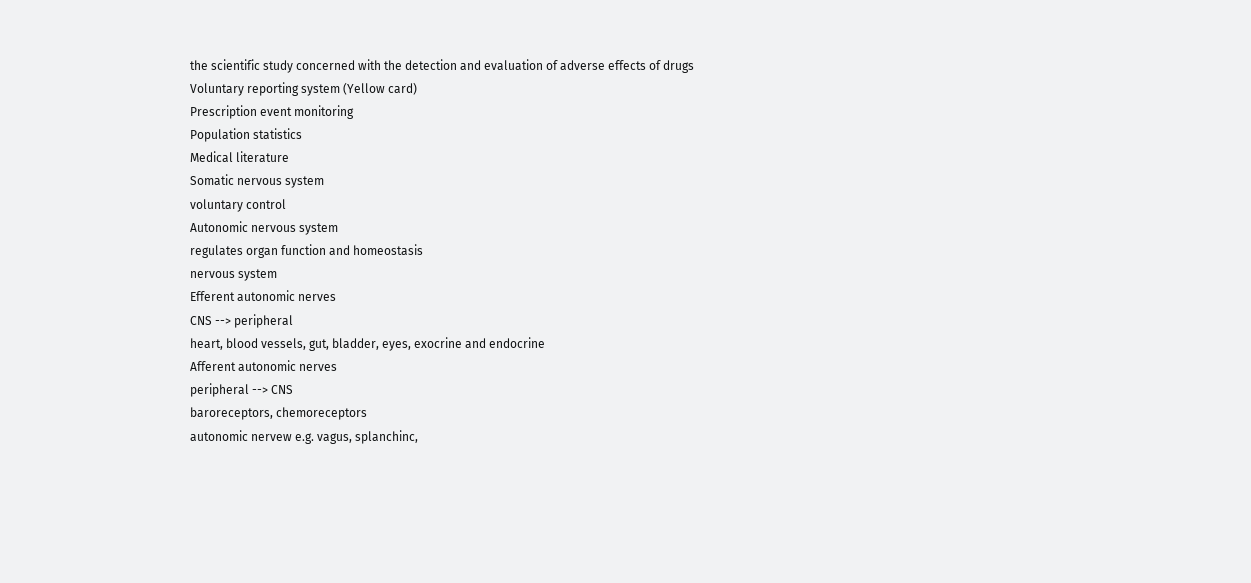the scientific study concerned with the detection and evaluation of adverse effects of drugs
Voluntary reporting system (Yellow card)
Prescription event monitoring
Population statistics
Medical literature
Somatic nervous system
voluntary control
Autonomic nervous system
regulates organ function and homeostasis
nervous system
Efferent autonomic nerves
CNS --> peripheral
heart, blood vessels, gut, bladder, eyes, exocrine and endocrine
Afferent autonomic nerves
peripheral --> CNS
baroreceptors, chemoreceptors
autonomic nervew e.g. vagus, splanchinc,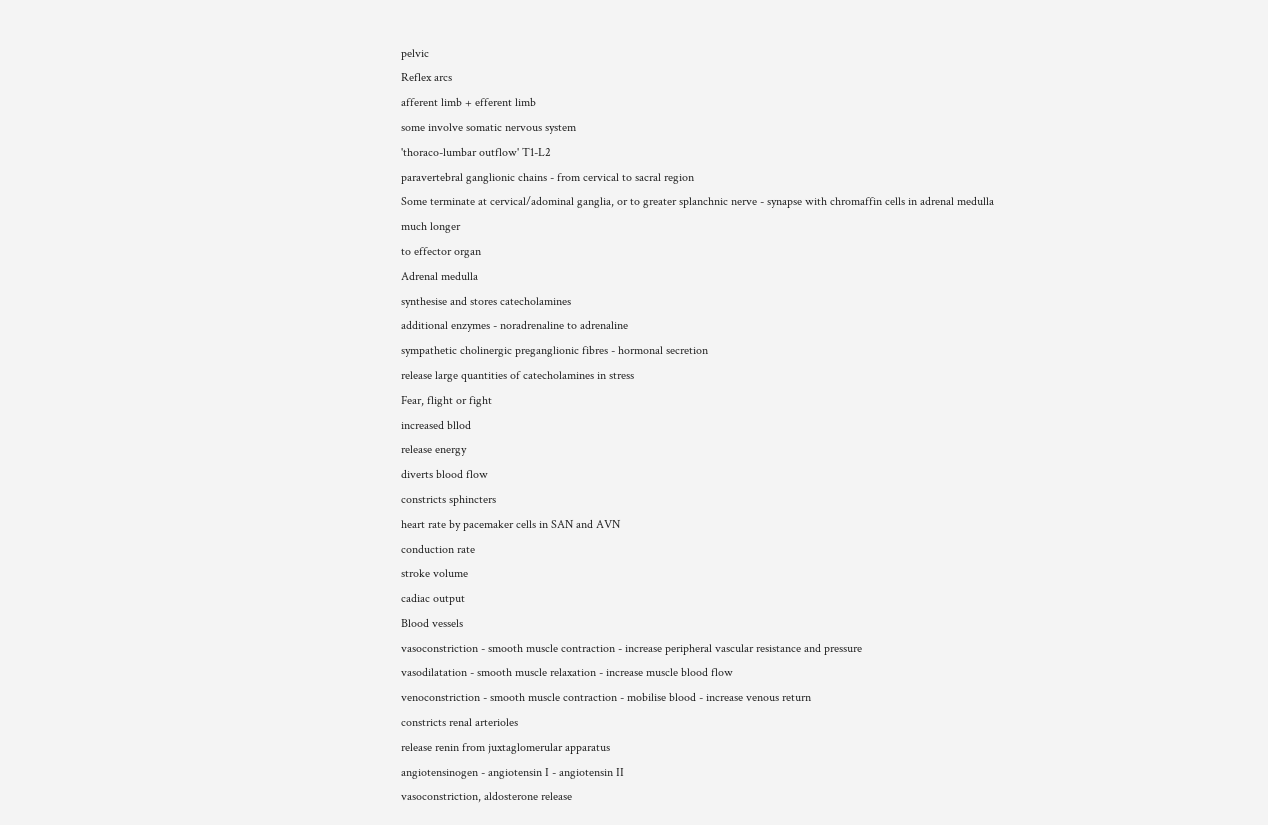pelvic
Reflex arcs
afferent limb + efferent limb
some involve somatic nervous system
'thoraco-lumbar outflow' T1-L2
paravertebral ganglionic chains - from cervical to sacral region
Some terminate at cervical/adominal ganglia, or to greater splanchnic nerve - synapse with chromaffin cells in adrenal medulla
much longer
to effector organ
Adrenal medulla
synthesise and stores catecholamines
additional enzymes - noradrenaline to adrenaline
sympathetic cholinergic preganglionic fibres - hormonal secretion
release large quantities of catecholamines in stress
Fear, flight or fight
increased bllod
release energy
diverts blood flow
constricts sphincters
heart rate by pacemaker cells in SAN and AVN
conduction rate
stroke volume
cadiac output
Blood vessels
vasoconstriction - smooth muscle contraction - increase peripheral vascular resistance and pressure
vasodilatation - smooth muscle relaxation - increase muscle blood flow
venoconstriction - smooth muscle contraction - mobilise blood - increase venous return
constricts renal arterioles
release renin from juxtaglomerular apparatus
angiotensinogen - angiotensin I - angiotensin II
vasoconstriction, aldosterone release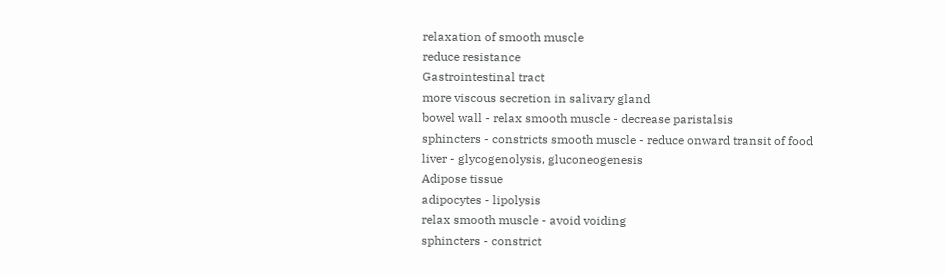relaxation of smooth muscle
reduce resistance
Gastrointestinal tract
more viscous secretion in salivary gland
bowel wall - relax smooth muscle - decrease paristalsis
sphincters - constricts smooth muscle - reduce onward transit of food
liver - glycogenolysis, gluconeogenesis
Adipose tissue
adipocytes - lipolysis
relax smooth muscle - avoid voiding
sphincters - constrict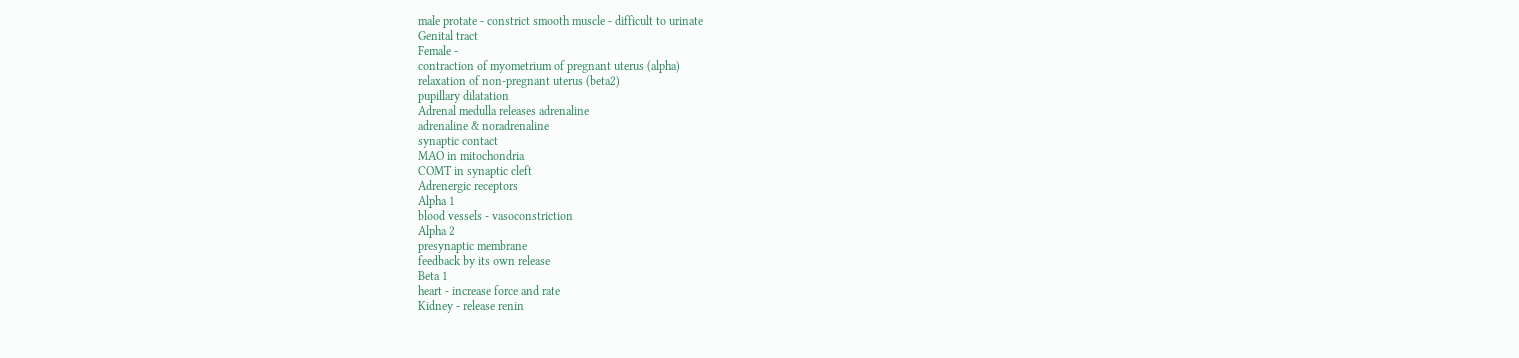male protate - constrict smooth muscle - difficult to urinate
Genital tract
Female -
contraction of myometrium of pregnant uterus (alpha)
relaxation of non-pregnant uterus (beta2)
pupillary dilatation
Adrenal medulla releases adrenaline
adrenaline & noradrenaline
synaptic contact
MAO in mitochondria
COMT in synaptic cleft
Adrenergic receptors
Alpha 1
blood vessels - vasoconstriction
Alpha 2
presynaptic membrane
feedback by its own release
Beta 1
heart - increase force and rate
Kidney - release renin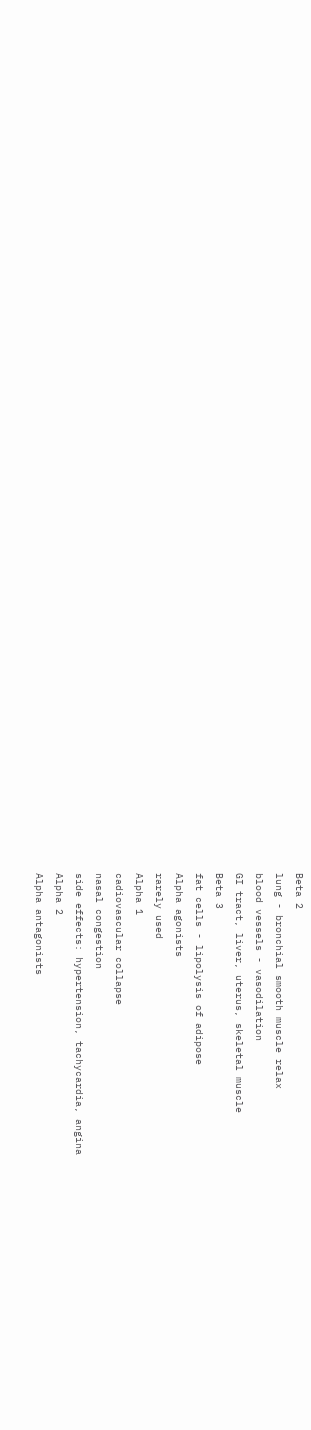Beta 2
lung - bronchial smooth muscle relax
blood vessels - vasodilation
GI tract, liver, uterus, skeletal muscle
Beta 3
fat cells - lipolysis of adipose
Alpha agonists
rarely used
Alpha 1
cadiovascular collapse
nasal congestion
side effects: hypertension, tachycardia, angina
Alpha 2
Alpha antagonists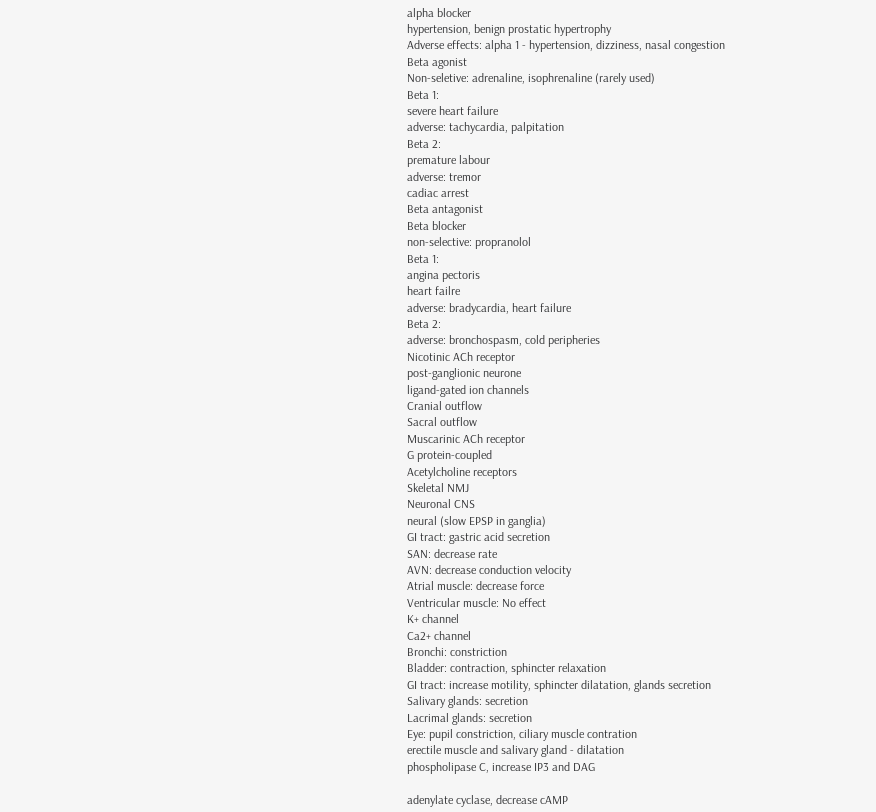alpha blocker
hypertension, benign prostatic hypertrophy
Adverse effects: alpha 1 - hypertension, dizziness, nasal congestion
Beta agonist
Non-seletive: adrenaline, isophrenaline (rarely used)
Beta 1:
severe heart failure
adverse: tachycardia, palpitation
Beta 2:
premature labour
adverse: tremor
cadiac arrest
Beta antagonist
Beta blocker
non-selective: propranolol
Beta 1:
angina pectoris
heart failre
adverse: bradycardia, heart failure
Beta 2:
adverse: bronchospasm, cold peripheries
Nicotinic ACh receptor
post-ganglionic neurone
ligand-gated ion channels
Cranial outflow
Sacral outflow
Muscarinic ACh receptor
G protein-coupled
Acetylcholine receptors
Skeletal NMJ
Neuronal CNS
neural (slow EPSP in ganglia)
GI tract: gastric acid secretion
SAN: decrease rate
AVN: decrease conduction velocity
Atrial muscle: decrease force
Ventricular muscle: No effect
K+ channel
Ca2+ channel
Bronchi: constriction
Bladder: contraction, sphincter relaxation
GI tract: increase motility, sphincter dilatation, glands secretion
Salivary glands: secretion
Lacrimal glands: secretion
Eye: pupil constriction, ciliary muscle contration
erectile muscle and salivary gland - dilatation
phospholipase C, increase IP3 and DAG

adenylate cyclase, decrease cAMP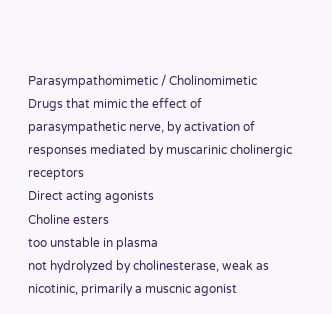Parasympathomimetic / Cholinomimetic
Drugs that mimic the effect of parasympathetic nerve, by activation of responses mediated by muscarinic cholinergic receptors
Direct acting agonists
Choline esters
too unstable in plasma
not hydrolyzed by cholinesterase, weak as nicotinic, primarily a muscnic agonist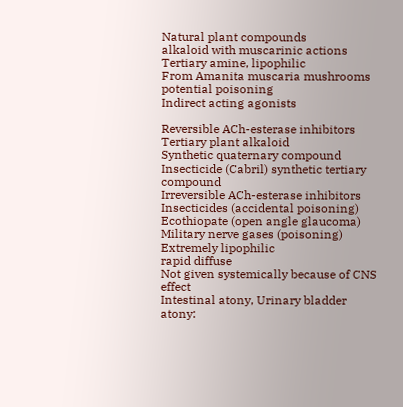Natural plant compounds
alkaloid with muscarinic actions
Tertiary amine, lipophilic
From Amanita muscaria mushrooms
potential poisoning
Indirect acting agonists

Reversible ACh-esterase inhibitors
Tertiary plant alkaloid
Synthetic quaternary compound
Insecticide (Cabril) synthetic tertiary compound
Irreversible ACh-esterase inhibitors
Insecticides (accidental poisoning)
Ecothiopate (open angle glaucoma)
Military nerve gases (poisoning)
Extremely lipophilic
rapid diffuse
Not given systemically because of CNS effect
Intestinal atony, Urinary bladder atony: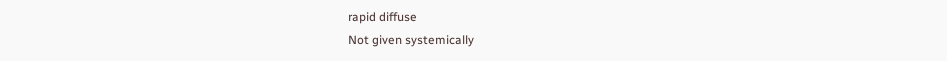rapid diffuse
Not given systemically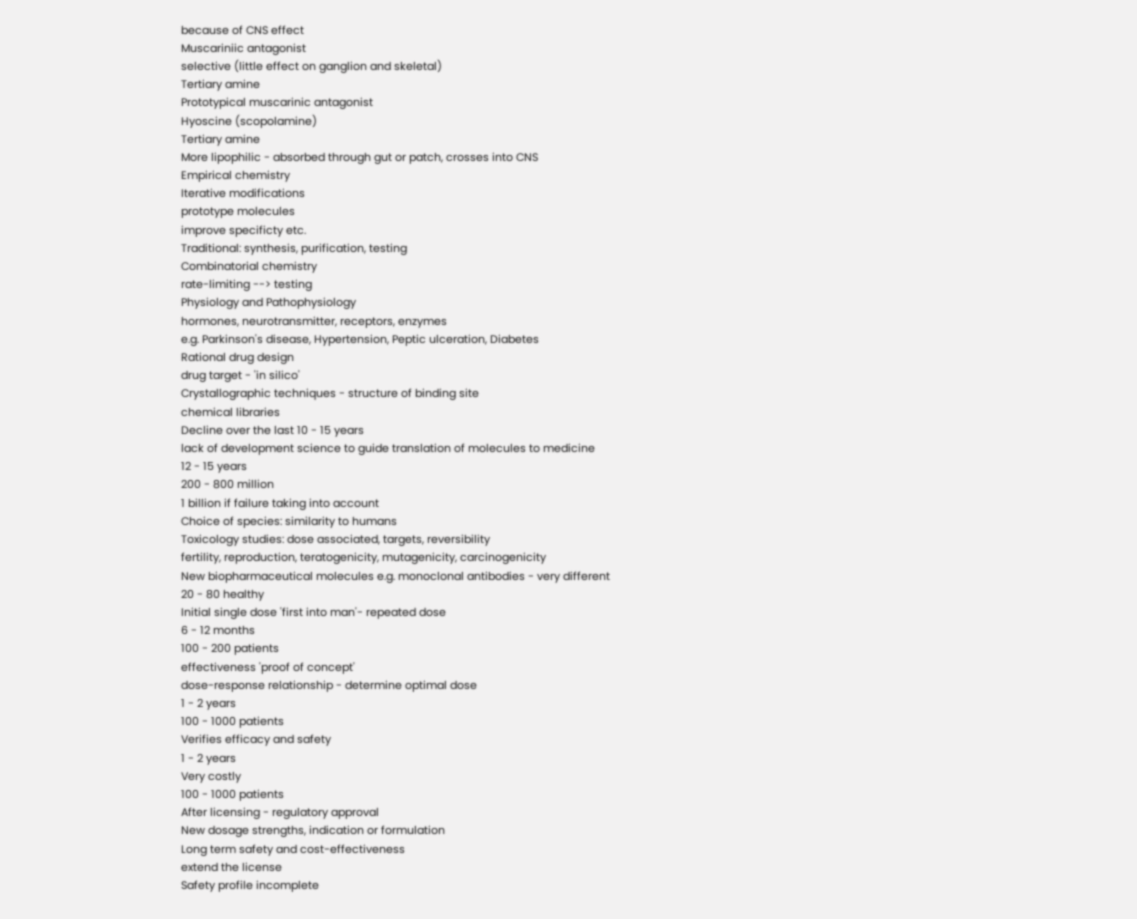because of CNS effect
Muscariniic antagonist
selective (little effect on ganglion and skeletal)
Tertiary amine
Prototypical muscarinic antagonist
Hyoscine (scopolamine)
Tertiary amine
More lipophilic - absorbed through gut or patch, crosses into CNS
Empirical chemistry
Iterative modifications
prototype molecules
improve specificty etc.
Traditional: synthesis, purification, testing
Combinatorial chemistry
rate-limiting --> testing
Physiology and Pathophysiology
hormones, neurotransmitter, receptors, enzymes
e.g. Parkinson's disease, Hypertension, Peptic ulceration, Diabetes
Rational drug design
drug target - 'in silico'
Crystallographic techniques - structure of binding site
chemical libraries
Decline over the last 10 - 15 years
lack of development science to guide translation of molecules to medicine
12 - 15 years
200 - 800 million
1 billion if failure taking into account
Choice of species: similarity to humans
Toxicology studies: dose associated, targets, reversibility
fertility, reproduction, teratogenicity, mutagenicity, carcinogenicity
New biopharmaceutical molecules e.g. monoclonal antibodies - very different
20 - 80 healthy
Initial single dose 'first into man'- repeated dose
6 - 12 months
100 - 200 patients
effectiveness 'proof of concept'
dose-response relationship - determine optimal dose
1 - 2 years
100 - 1000 patients
Verifies efficacy and safety
1 - 2 years
Very costly
100 - 1000 patients
After licensing - regulatory approval
New dosage strengths, indication or formulation
Long term safety and cost-effectiveness
extend the license
Safety profile incomplete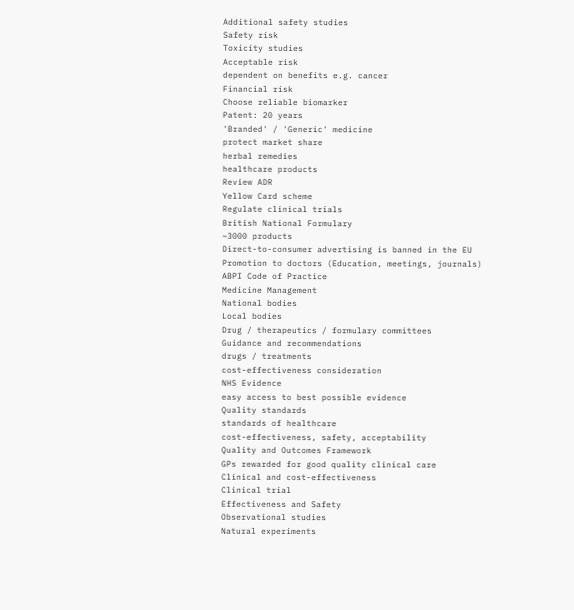Additional safety studies
Safety risk
Toxicity studies
Acceptable risk
dependent on benefits e.g. cancer
Financial risk
Choose reliable biomarker
Patent: 20 years
'Branded' / 'Generic' medicine
protect market share
herbal remedies
healthcare products
Review ADR
Yellow Card scheme
Regulate clinical trials
British National Formulary
~3000 products
Direct-to-consumer advertising is banned in the EU
Promotion to doctors (Education, meetings, journals)
ABPI Code of Practice
Medicine Management
National bodies
Local bodies
Drug / therapeutics / formulary committees
Guidance and recommendations
drugs / treatments
cost-effectiveness consideration
NHS Evidence
easy access to best possible evidence
Quality standards
standards of healthcare
cost-effectiveness, safety, acceptability
Quality and Outcomes Framework
GPs rewarded for good quality clinical care
Clinical and cost-effectiveness
Clinical trial
Effectiveness and Safety
Observational studies
Natural experiments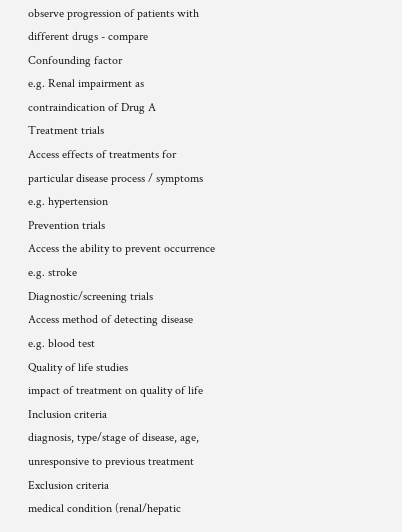observe progression of patients with different drugs - compare
Confounding factor
e.g. Renal impairment as contraindication of Drug A
Treatment trials
Access effects of treatments for particular disease process / symptoms
e.g. hypertension
Prevention trials
Access the ability to prevent occurrence
e.g. stroke
Diagnostic/screening trials
Access method of detecting disease
e.g. blood test
Quality of life studies
impact of treatment on quality of life
Inclusion criteria
diagnosis, type/stage of disease, age, unresponsive to previous treatment
Exclusion criteria
medical condition (renal/hepatic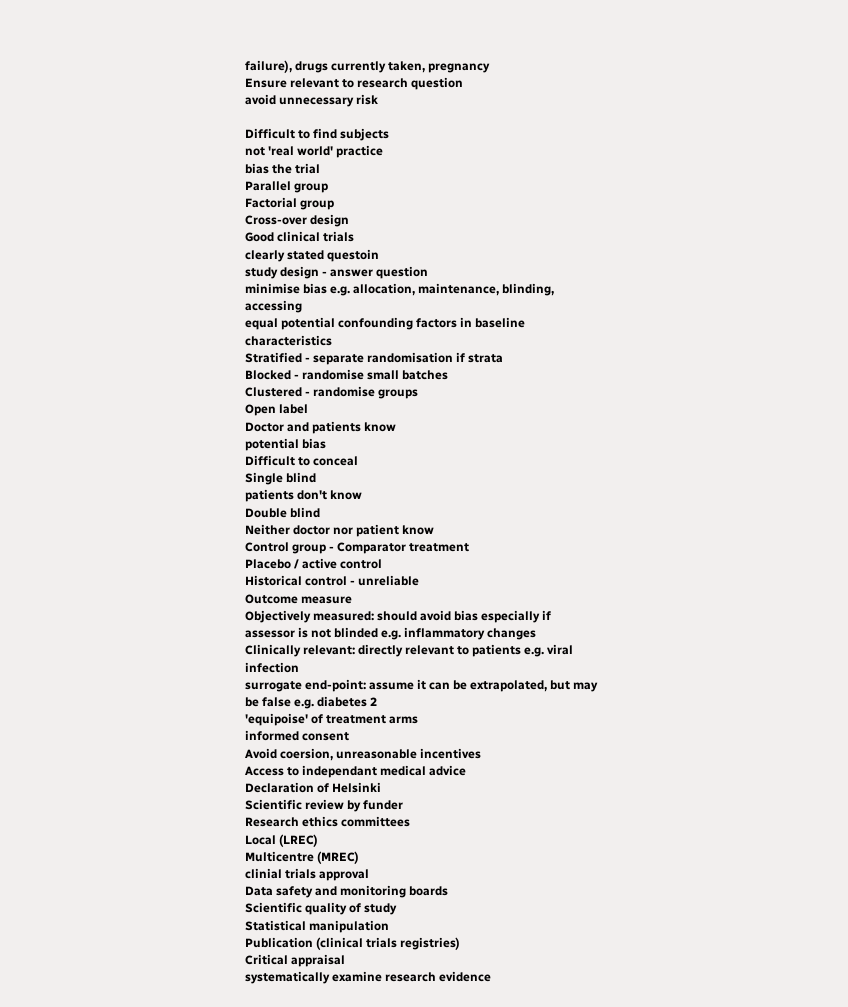failure), drugs currently taken, pregnancy
Ensure relevant to research question
avoid unnecessary risk

Difficult to find subjects
not 'real world' practice
bias the trial
Parallel group
Factorial group
Cross-over design
Good clinical trials
clearly stated questoin
study design - answer question
minimise bias e.g. allocation, maintenance, blinding, accessing
equal potential confounding factors in baseline characteristics
Stratified - separate randomisation if strata
Blocked - randomise small batches
Clustered - randomise groups
Open label
Doctor and patients know
potential bias
Difficult to conceal
Single blind
patients don't know
Double blind
Neither doctor nor patient know
Control group - Comparator treatment
Placebo / active control
Historical control - unreliable
Outcome measure
Objectively measured: should avoid bias especially if assessor is not blinded e.g. inflammatory changes
Clinically relevant: directly relevant to patients e.g. viral infection
surrogate end-point: assume it can be extrapolated, but may be false e.g. diabetes 2
'equipoise' of treatment arms
informed consent
Avoid coersion, unreasonable incentives
Access to independant medical advice
Declaration of Helsinki
Scientific review by funder
Research ethics committees
Local (LREC)
Multicentre (MREC)
clinial trials approval
Data safety and monitoring boards
Scientific quality of study
Statistical manipulation
Publication (clinical trials registries)
Critical appraisal
systematically examine research evidence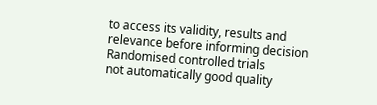to access its validity, results and relevance before informing decision
Randomised controlled trials
not automatically good quality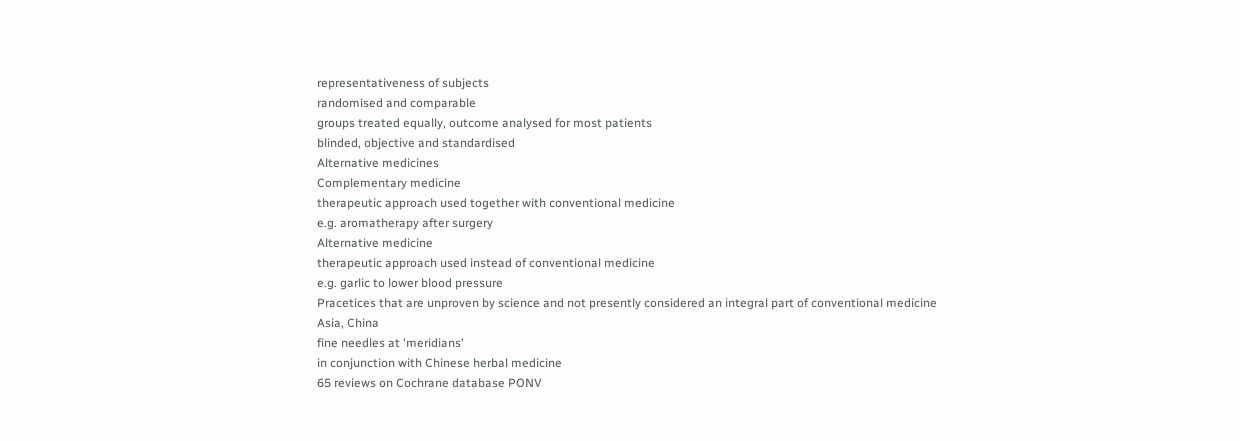representativeness of subjects
randomised and comparable
groups treated equally, outcome analysed for most patients
blinded, objective and standardised
Alternative medicines
Complementary medicine
therapeutic approach used together with conventional medicine
e.g. aromatherapy after surgery
Alternative medicine
therapeutic approach used instead of conventional medicine
e.g. garlic to lower blood pressure
Pracetices that are unproven by science and not presently considered an integral part of conventional medicine
Asia, China
fine needles at 'meridians'
in conjunction with Chinese herbal medicine
65 reviews on Cochrane database PONV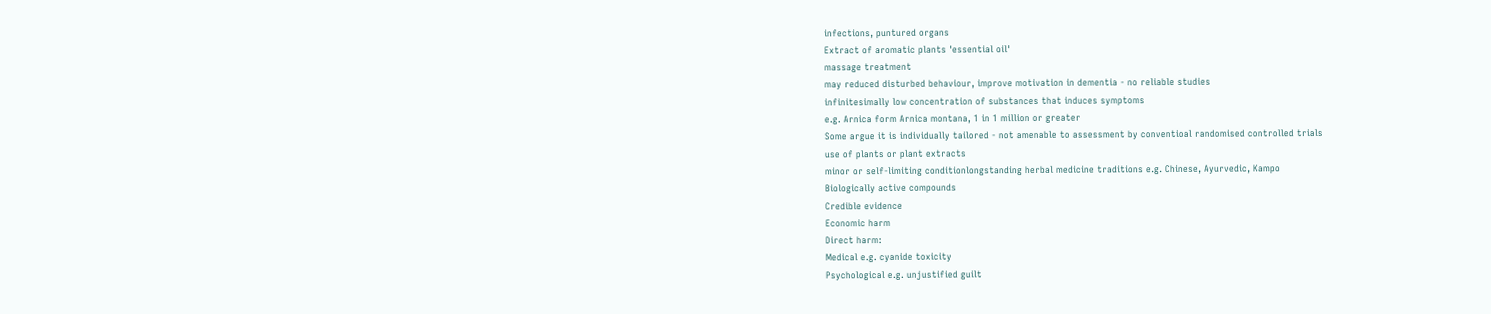infections, puntured organs
Extract of aromatic plants 'essential oil'
massage treatment
may reduced disturbed behaviour, improve motivation in dementia - no reliable studies
infinitesimally low concentration of substances that induces symptoms
e.g. Arnica form Arnica montana, 1 in 1 million or greater
Some argue it is individually tailored - not amenable to assessment by conventioal randomised controlled trials
use of plants or plant extracts
minor or self-limiting conditionlongstanding herbal medicine traditions e.g. Chinese, Ayurvedic, Kampo
Biologically active compounds
Credible evidence
Economic harm
Direct harm:
Medical e.g. cyanide toxicity
Psychological e.g. unjustified guilt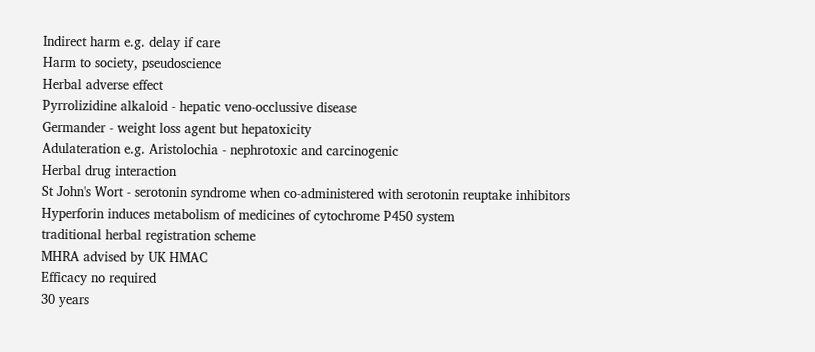Indirect harm e.g. delay if care
Harm to society, pseudoscience
Herbal adverse effect
Pyrrolizidine alkaloid - hepatic veno-occlussive disease
Germander - weight loss agent but hepatoxicity
Adulateration e.g. Aristolochia - nephrotoxic and carcinogenic
Herbal drug interaction
St John's Wort - serotonin syndrome when co-administered with serotonin reuptake inhibitors
Hyperforin induces metabolism of medicines of cytochrome P450 system
traditional herbal registration scheme
MHRA advised by UK HMAC
Efficacy no required
30 years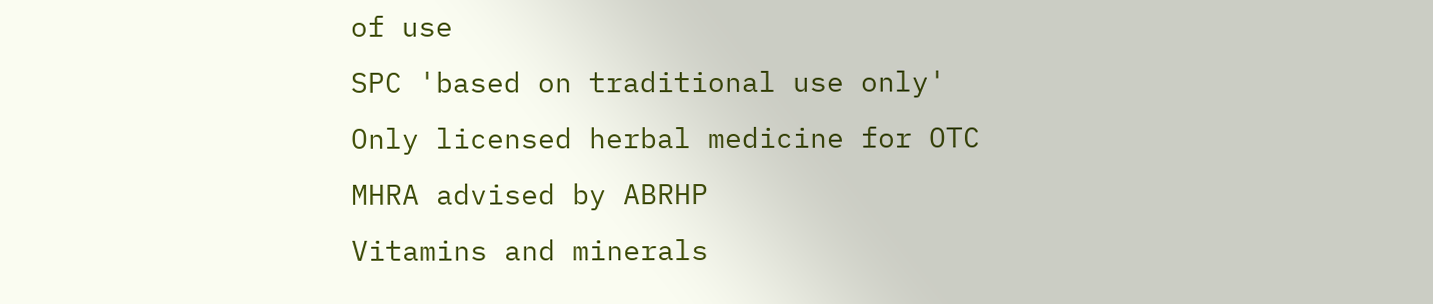of use
SPC 'based on traditional use only'
Only licensed herbal medicine for OTC
MHRA advised by ABRHP
Vitamins and minerals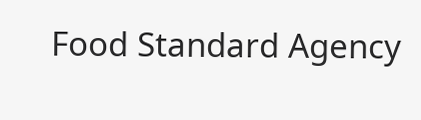Food Standard Agency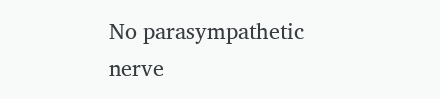No parasympathetic nerve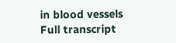in blood vessels
Full transcript